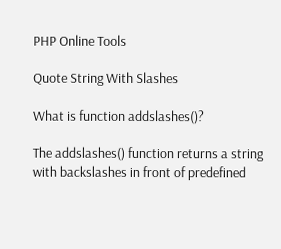PHP Online Tools

Quote String With Slashes

What is function addslashes()?

The addslashes() function returns a string with backslashes in front of predefined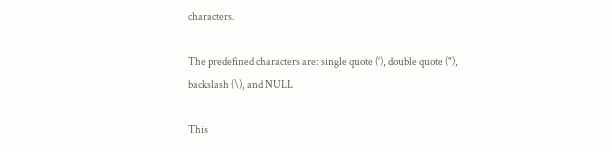characters.

The predefined characters are: single quote ('), double quote ("), backslash (\), and NULL

This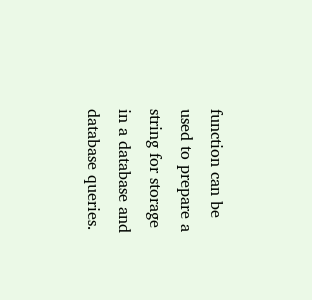function can be used to prepare a string for storage in a database and database queries.